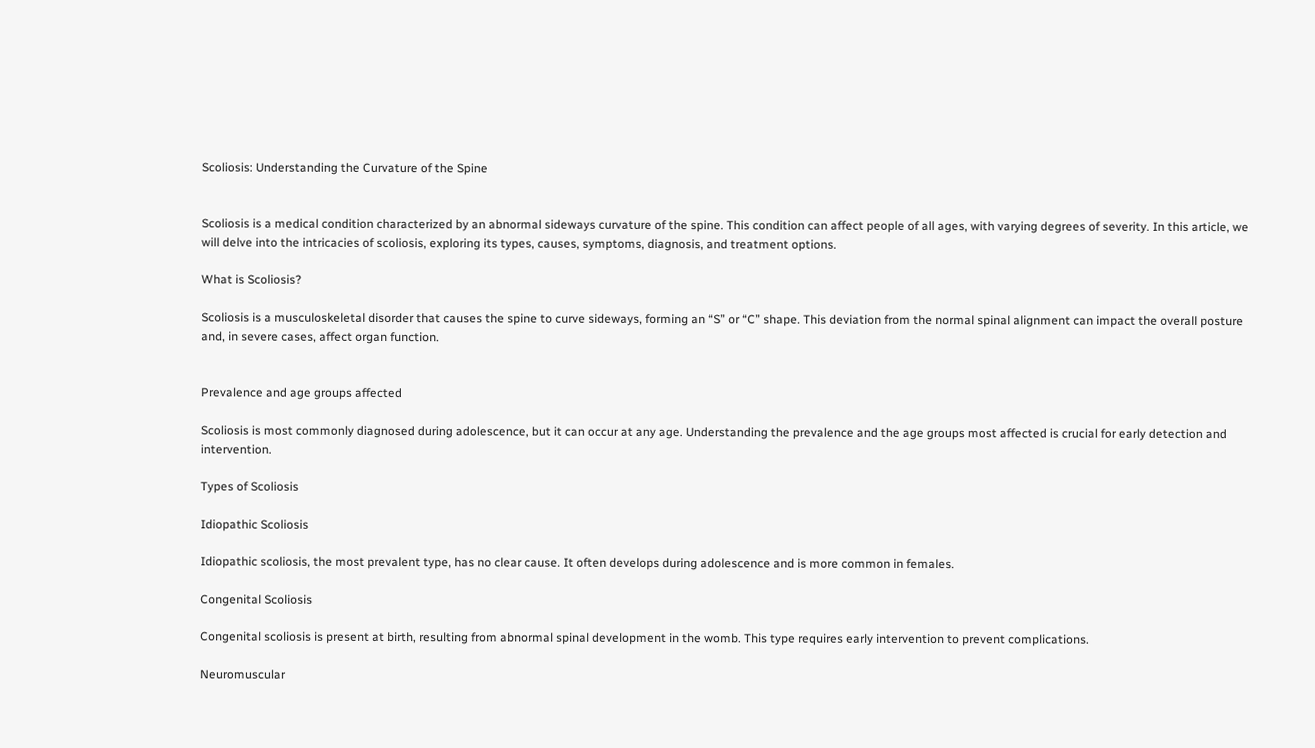Scoliosis: Understanding the Curvature of the Spine


Scoliosis is a medical condition characterized by an abnormal sideways curvature of the spine. This condition can affect people of all ages, with varying degrees of severity. In this article, we will delve into the intricacies of scoliosis, exploring its types, causes, symptoms, diagnosis, and treatment options.

What is Scoliosis?

Scoliosis is a musculoskeletal disorder that causes the spine to curve sideways, forming an “S” or “C” shape. This deviation from the normal spinal alignment can impact the overall posture and, in severe cases, affect organ function.


Prevalence and age groups affected

Scoliosis is most commonly diagnosed during adolescence, but it can occur at any age. Understanding the prevalence and the age groups most affected is crucial for early detection and intervention.

Types of Scoliosis

Idiopathic Scoliosis

Idiopathic scoliosis, the most prevalent type, has no clear cause. It often develops during adolescence and is more common in females.

Congenital Scoliosis

Congenital scoliosis is present at birth, resulting from abnormal spinal development in the womb. This type requires early intervention to prevent complications.

Neuromuscular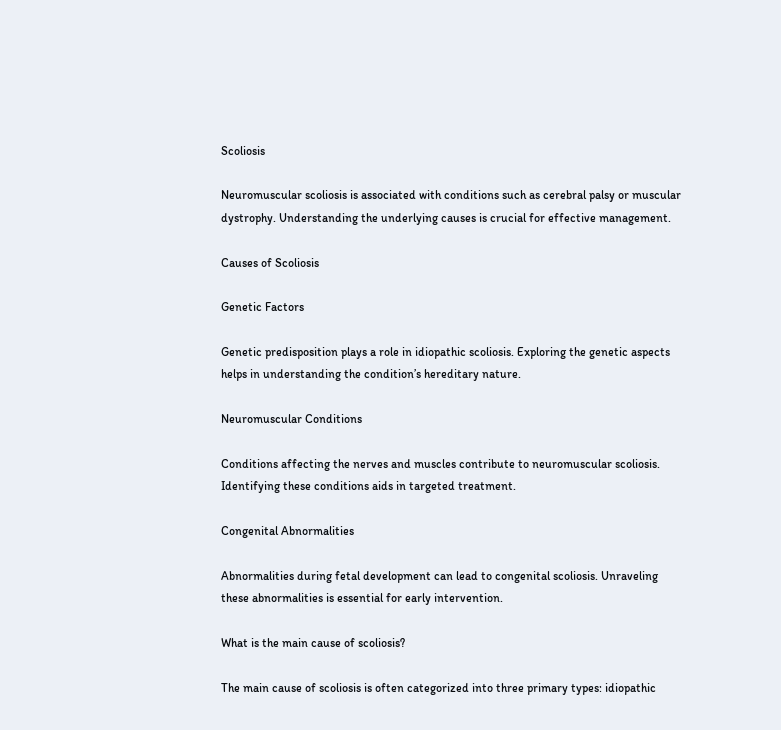Scoliosis

Neuromuscular scoliosis is associated with conditions such as cerebral palsy or muscular dystrophy. Understanding the underlying causes is crucial for effective management.

Causes of Scoliosis

Genetic Factors

Genetic predisposition plays a role in idiopathic scoliosis. Exploring the genetic aspects helps in understanding the condition’s hereditary nature.

Neuromuscular Conditions

Conditions affecting the nerves and muscles contribute to neuromuscular scoliosis. Identifying these conditions aids in targeted treatment.

Congenital Abnormalities

Abnormalities during fetal development can lead to congenital scoliosis. Unraveling these abnormalities is essential for early intervention.

What is the main cause of scoliosis?

The main cause of scoliosis is often categorized into three primary types: idiopathic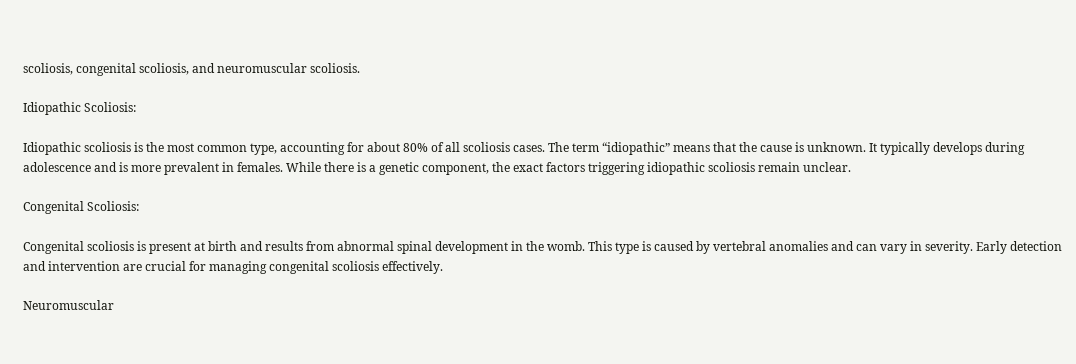scoliosis, congenital scoliosis, and neuromuscular scoliosis.

Idiopathic Scoliosis:

Idiopathic scoliosis is the most common type, accounting for about 80% of all scoliosis cases. The term “idiopathic” means that the cause is unknown. It typically develops during adolescence and is more prevalent in females. While there is a genetic component, the exact factors triggering idiopathic scoliosis remain unclear.

Congenital Scoliosis:

Congenital scoliosis is present at birth and results from abnormal spinal development in the womb. This type is caused by vertebral anomalies and can vary in severity. Early detection and intervention are crucial for managing congenital scoliosis effectively.

Neuromuscular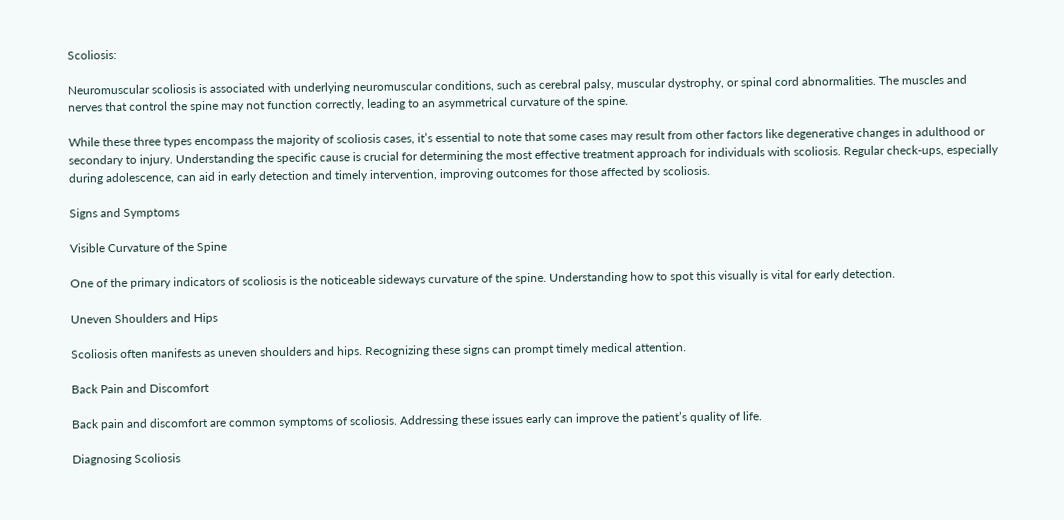Scoliosis:

Neuromuscular scoliosis is associated with underlying neuromuscular conditions, such as cerebral palsy, muscular dystrophy, or spinal cord abnormalities. The muscles and nerves that control the spine may not function correctly, leading to an asymmetrical curvature of the spine.

While these three types encompass the majority of scoliosis cases, it’s essential to note that some cases may result from other factors like degenerative changes in adulthood or secondary to injury. Understanding the specific cause is crucial for determining the most effective treatment approach for individuals with scoliosis. Regular check-ups, especially during adolescence, can aid in early detection and timely intervention, improving outcomes for those affected by scoliosis.

Signs and Symptoms

Visible Curvature of the Spine

One of the primary indicators of scoliosis is the noticeable sideways curvature of the spine. Understanding how to spot this visually is vital for early detection.

Uneven Shoulders and Hips

Scoliosis often manifests as uneven shoulders and hips. Recognizing these signs can prompt timely medical attention.

Back Pain and Discomfort

Back pain and discomfort are common symptoms of scoliosis. Addressing these issues early can improve the patient’s quality of life.

Diagnosing Scoliosis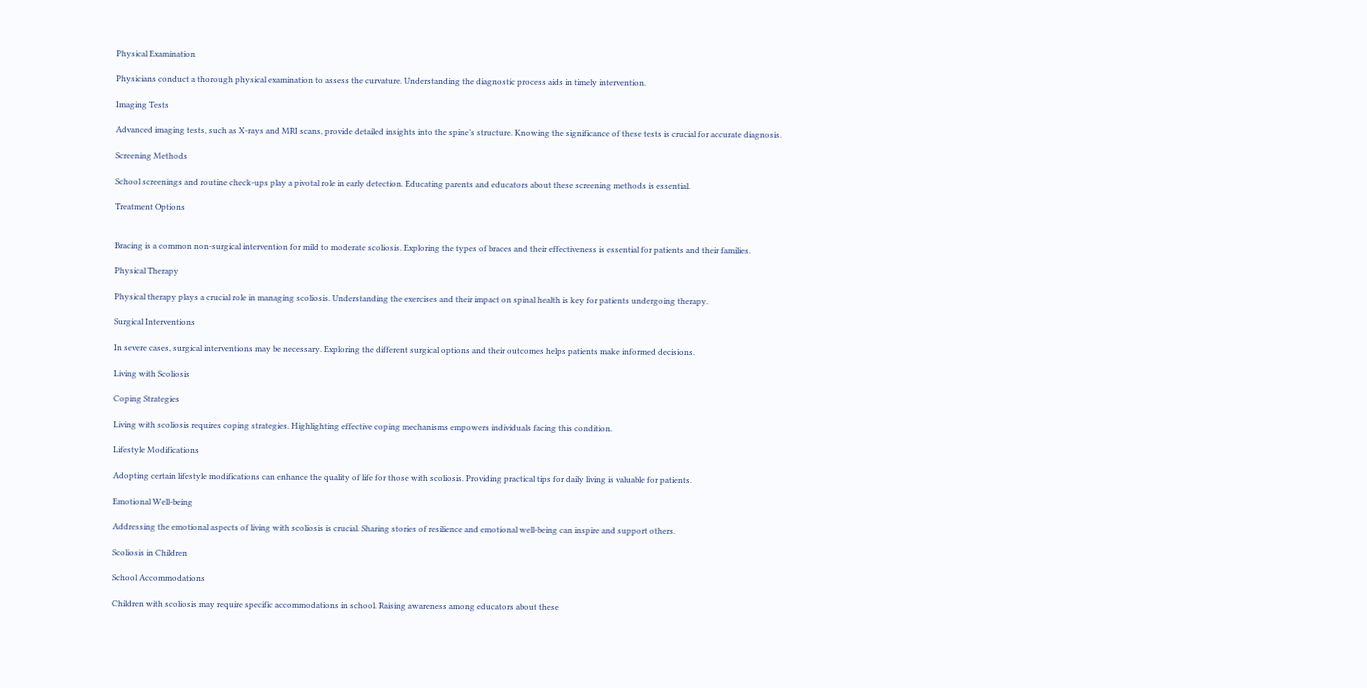Physical Examination

Physicians conduct a thorough physical examination to assess the curvature. Understanding the diagnostic process aids in timely intervention.

Imaging Tests

Advanced imaging tests, such as X-rays and MRI scans, provide detailed insights into the spine’s structure. Knowing the significance of these tests is crucial for accurate diagnosis.

Screening Methods

School screenings and routine check-ups play a pivotal role in early detection. Educating parents and educators about these screening methods is essential.

Treatment Options


Bracing is a common non-surgical intervention for mild to moderate scoliosis. Exploring the types of braces and their effectiveness is essential for patients and their families.

Physical Therapy

Physical therapy plays a crucial role in managing scoliosis. Understanding the exercises and their impact on spinal health is key for patients undergoing therapy.

Surgical Interventions

In severe cases, surgical interventions may be necessary. Exploring the different surgical options and their outcomes helps patients make informed decisions.

Living with Scoliosis

Coping Strategies

Living with scoliosis requires coping strategies. Highlighting effective coping mechanisms empowers individuals facing this condition.

Lifestyle Modifications

Adopting certain lifestyle modifications can enhance the quality of life for those with scoliosis. Providing practical tips for daily living is valuable for patients.

Emotional Well-being

Addressing the emotional aspects of living with scoliosis is crucial. Sharing stories of resilience and emotional well-being can inspire and support others.

Scoliosis in Children

School Accommodations

Children with scoliosis may require specific accommodations in school. Raising awareness among educators about these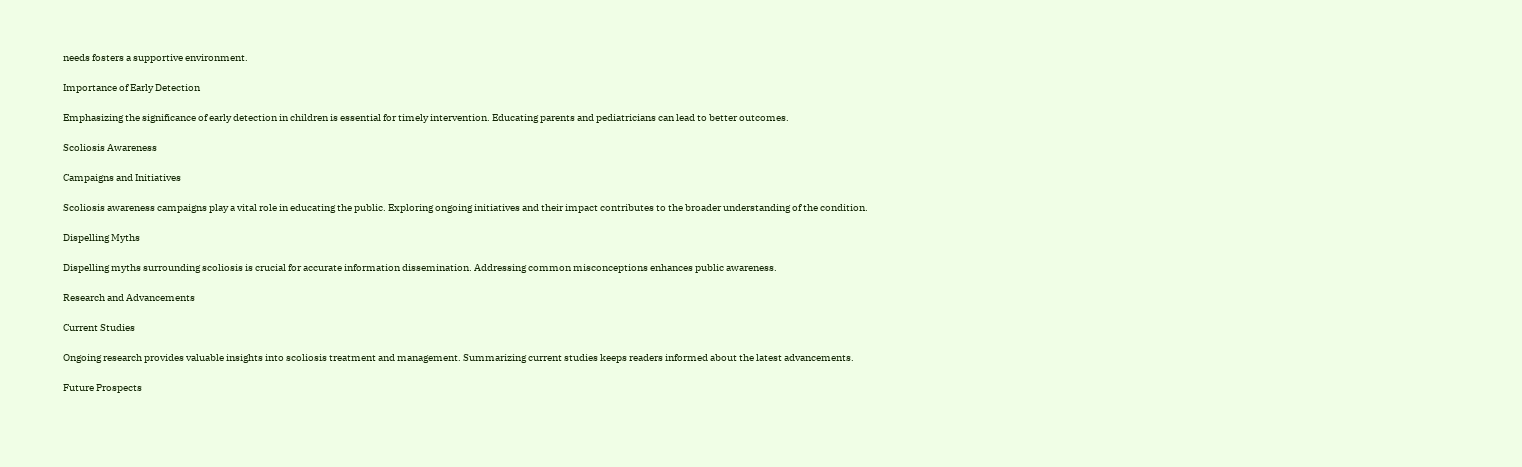needs fosters a supportive environment.

Importance of Early Detection

Emphasizing the significance of early detection in children is essential for timely intervention. Educating parents and pediatricians can lead to better outcomes.

Scoliosis Awareness

Campaigns and Initiatives

Scoliosis awareness campaigns play a vital role in educating the public. Exploring ongoing initiatives and their impact contributes to the broader understanding of the condition.

Dispelling Myths

Dispelling myths surrounding scoliosis is crucial for accurate information dissemination. Addressing common misconceptions enhances public awareness.

Research and Advancements

Current Studies

Ongoing research provides valuable insights into scoliosis treatment and management. Summarizing current studies keeps readers informed about the latest advancements.

Future Prospects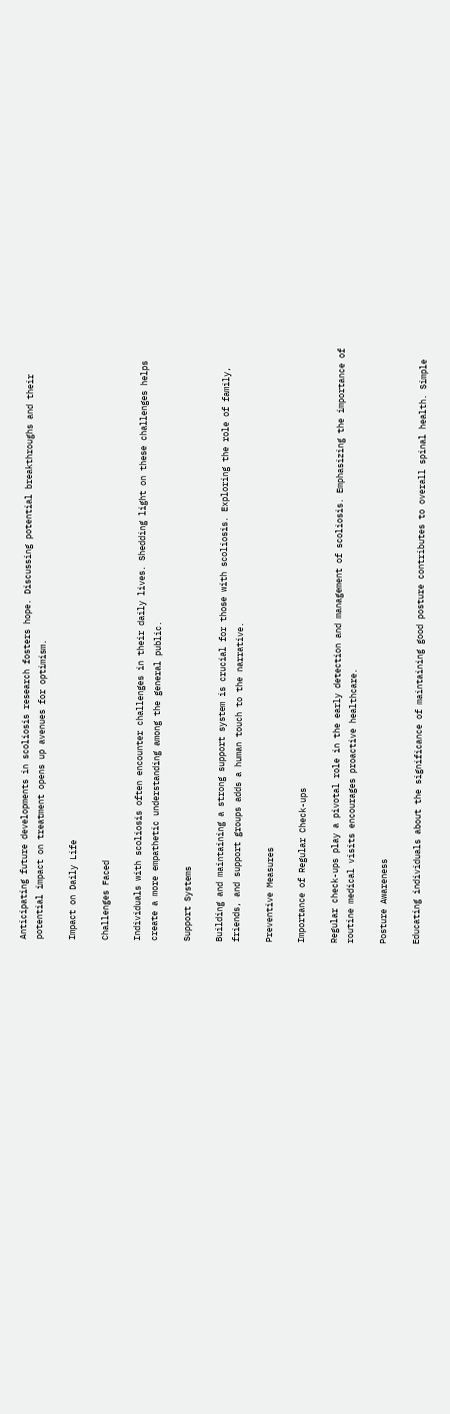Anticipating future developments in scoliosis research fosters hope. Discussing potential breakthroughs and their potential impact on treatment opens up avenues for optimism.

Impact on Daily Life

Challenges Faced

Individuals with scoliosis often encounter challenges in their daily lives. Shedding light on these challenges helps create a more empathetic understanding among the general public.

Support Systems

Building and maintaining a strong support system is crucial for those with scoliosis. Exploring the role of family, friends, and support groups adds a human touch to the narrative.

Preventive Measures

Importance of Regular Check-ups

Regular check-ups play a pivotal role in the early detection and management of scoliosis. Emphasizing the importance of routine medical visits encourages proactive healthcare.

Posture Awareness

Educating individuals about the significance of maintaining good posture contributes to overall spinal health. Simple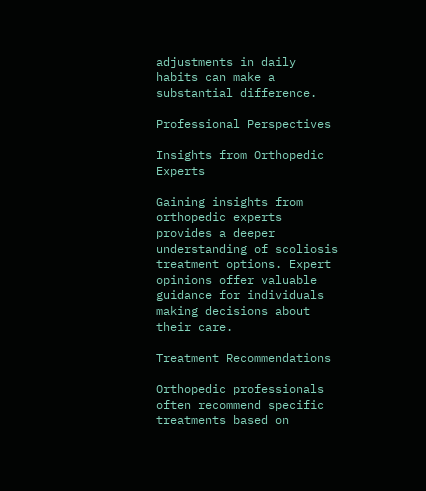adjustments in daily habits can make a substantial difference.

Professional Perspectives

Insights from Orthopedic Experts

Gaining insights from orthopedic experts provides a deeper understanding of scoliosis treatment options. Expert opinions offer valuable guidance for individuals making decisions about their care.

Treatment Recommendations

Orthopedic professionals often recommend specific treatments based on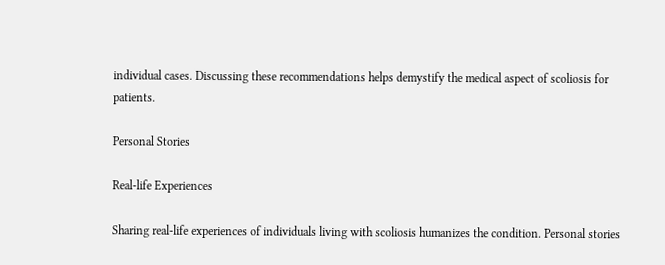individual cases. Discussing these recommendations helps demystify the medical aspect of scoliosis for patients.

Personal Stories

Real-life Experiences

Sharing real-life experiences of individuals living with scoliosis humanizes the condition. Personal stories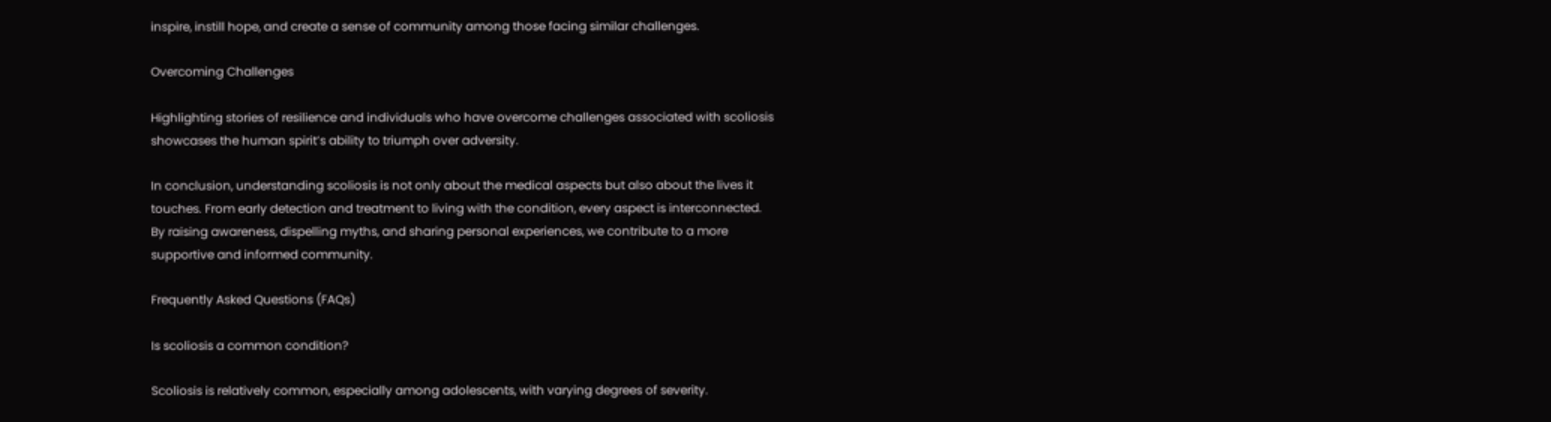inspire, instill hope, and create a sense of community among those facing similar challenges.

Overcoming Challenges

Highlighting stories of resilience and individuals who have overcome challenges associated with scoliosis showcases the human spirit’s ability to triumph over adversity.

In conclusion, understanding scoliosis is not only about the medical aspects but also about the lives it touches. From early detection and treatment to living with the condition, every aspect is interconnected. By raising awareness, dispelling myths, and sharing personal experiences, we contribute to a more supportive and informed community.

Frequently Asked Questions (FAQs)

Is scoliosis a common condition?

Scoliosis is relatively common, especially among adolescents, with varying degrees of severity.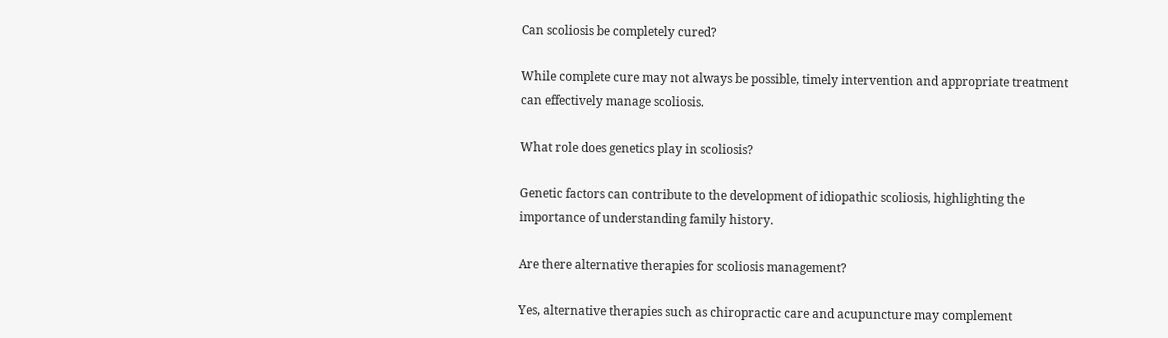Can scoliosis be completely cured?

While complete cure may not always be possible, timely intervention and appropriate treatment can effectively manage scoliosis.

What role does genetics play in scoliosis?

Genetic factors can contribute to the development of idiopathic scoliosis, highlighting the importance of understanding family history.

Are there alternative therapies for scoliosis management?

Yes, alternative therapies such as chiropractic care and acupuncture may complement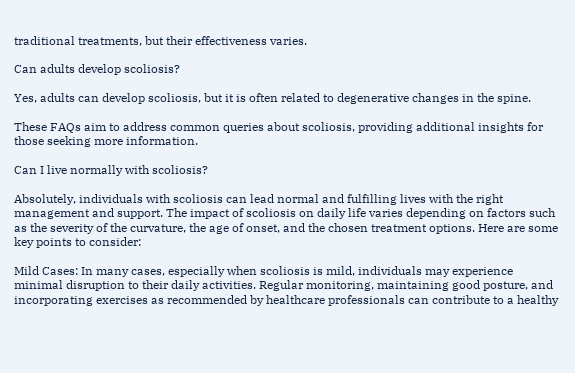traditional treatments, but their effectiveness varies.

Can adults develop scoliosis?

Yes, adults can develop scoliosis, but it is often related to degenerative changes in the spine.

These FAQs aim to address common queries about scoliosis, providing additional insights for those seeking more information.

Can I live normally with scoliosis?

Absolutely, individuals with scoliosis can lead normal and fulfilling lives with the right management and support. The impact of scoliosis on daily life varies depending on factors such as the severity of the curvature, the age of onset, and the chosen treatment options. Here are some key points to consider:

Mild Cases: In many cases, especially when scoliosis is mild, individuals may experience minimal disruption to their daily activities. Regular monitoring, maintaining good posture, and incorporating exercises as recommended by healthcare professionals can contribute to a healthy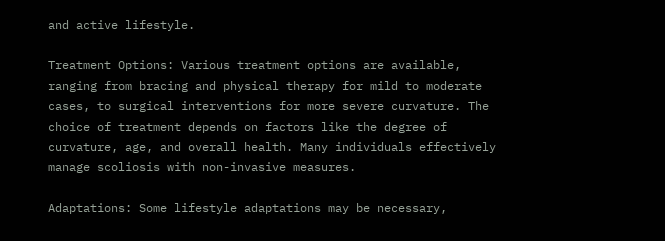and active lifestyle.

Treatment Options: Various treatment options are available, ranging from bracing and physical therapy for mild to moderate cases, to surgical interventions for more severe curvature. The choice of treatment depends on factors like the degree of curvature, age, and overall health. Many individuals effectively manage scoliosis with non-invasive measures.

Adaptations: Some lifestyle adaptations may be necessary,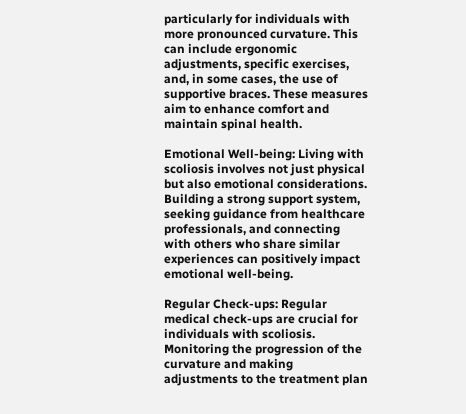particularly for individuals with more pronounced curvature. This can include ergonomic adjustments, specific exercises, and, in some cases, the use of supportive braces. These measures aim to enhance comfort and maintain spinal health.

Emotional Well-being: Living with scoliosis involves not just physical but also emotional considerations. Building a strong support system, seeking guidance from healthcare professionals, and connecting with others who share similar experiences can positively impact emotional well-being.

Regular Check-ups: Regular medical check-ups are crucial for individuals with scoliosis. Monitoring the progression of the curvature and making adjustments to the treatment plan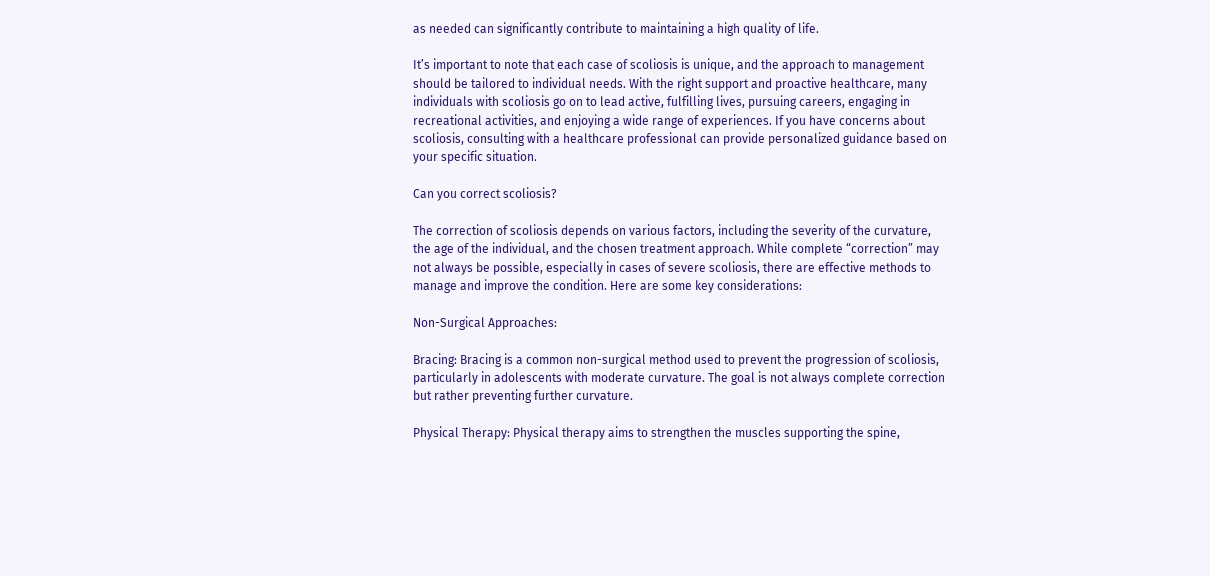as needed can significantly contribute to maintaining a high quality of life.

It’s important to note that each case of scoliosis is unique, and the approach to management should be tailored to individual needs. With the right support and proactive healthcare, many individuals with scoliosis go on to lead active, fulfilling lives, pursuing careers, engaging in recreational activities, and enjoying a wide range of experiences. If you have concerns about scoliosis, consulting with a healthcare professional can provide personalized guidance based on your specific situation.

Can you correct scoliosis?

The correction of scoliosis depends on various factors, including the severity of the curvature, the age of the individual, and the chosen treatment approach. While complete “correction” may not always be possible, especially in cases of severe scoliosis, there are effective methods to manage and improve the condition. Here are some key considerations:

Non-Surgical Approaches:

Bracing: Bracing is a common non-surgical method used to prevent the progression of scoliosis, particularly in adolescents with moderate curvature. The goal is not always complete correction but rather preventing further curvature.

Physical Therapy: Physical therapy aims to strengthen the muscles supporting the spine,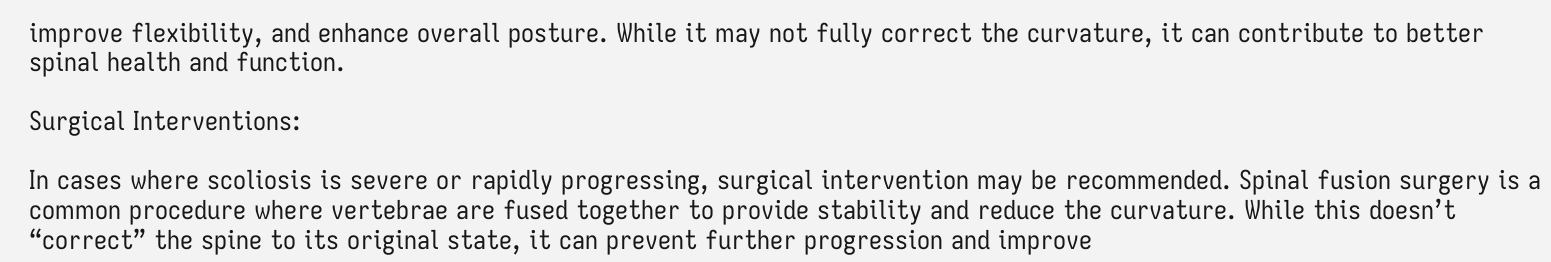improve flexibility, and enhance overall posture. While it may not fully correct the curvature, it can contribute to better spinal health and function.

Surgical Interventions:

In cases where scoliosis is severe or rapidly progressing, surgical intervention may be recommended. Spinal fusion surgery is a common procedure where vertebrae are fused together to provide stability and reduce the curvature. While this doesn’t “correct” the spine to its original state, it can prevent further progression and improve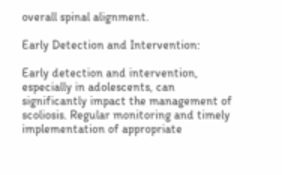overall spinal alignment.

Early Detection and Intervention:

Early detection and intervention, especially in adolescents, can significantly impact the management of scoliosis. Regular monitoring and timely implementation of appropriate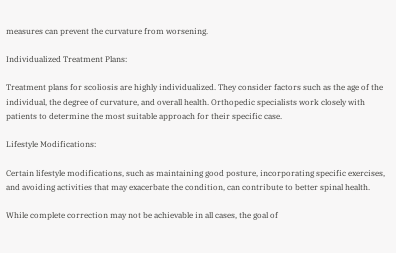measures can prevent the curvature from worsening.

Individualized Treatment Plans:

Treatment plans for scoliosis are highly individualized. They consider factors such as the age of the individual, the degree of curvature, and overall health. Orthopedic specialists work closely with patients to determine the most suitable approach for their specific case.

Lifestyle Modifications:

Certain lifestyle modifications, such as maintaining good posture, incorporating specific exercises, and avoiding activities that may exacerbate the condition, can contribute to better spinal health.

While complete correction may not be achievable in all cases, the goal of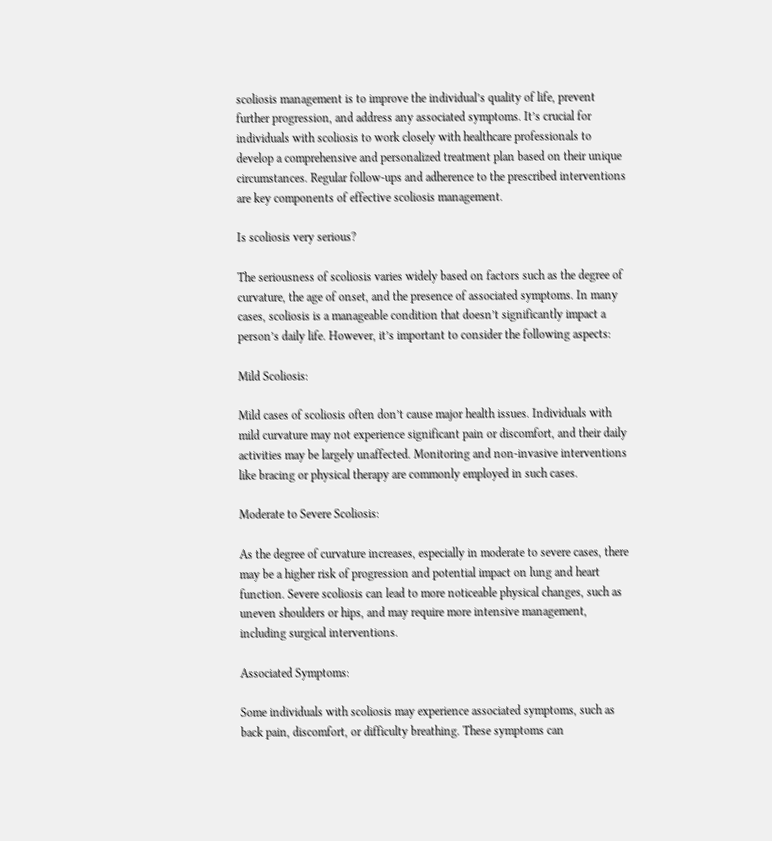scoliosis management is to improve the individual’s quality of life, prevent further progression, and address any associated symptoms. It’s crucial for individuals with scoliosis to work closely with healthcare professionals to develop a comprehensive and personalized treatment plan based on their unique circumstances. Regular follow-ups and adherence to the prescribed interventions are key components of effective scoliosis management.

Is scoliosis very serious?

The seriousness of scoliosis varies widely based on factors such as the degree of curvature, the age of onset, and the presence of associated symptoms. In many cases, scoliosis is a manageable condition that doesn’t significantly impact a person’s daily life. However, it’s important to consider the following aspects:

Mild Scoliosis:

Mild cases of scoliosis often don’t cause major health issues. Individuals with mild curvature may not experience significant pain or discomfort, and their daily activities may be largely unaffected. Monitoring and non-invasive interventions like bracing or physical therapy are commonly employed in such cases.

Moderate to Severe Scoliosis:

As the degree of curvature increases, especially in moderate to severe cases, there may be a higher risk of progression and potential impact on lung and heart function. Severe scoliosis can lead to more noticeable physical changes, such as uneven shoulders or hips, and may require more intensive management, including surgical interventions.

Associated Symptoms:

Some individuals with scoliosis may experience associated symptoms, such as back pain, discomfort, or difficulty breathing. These symptoms can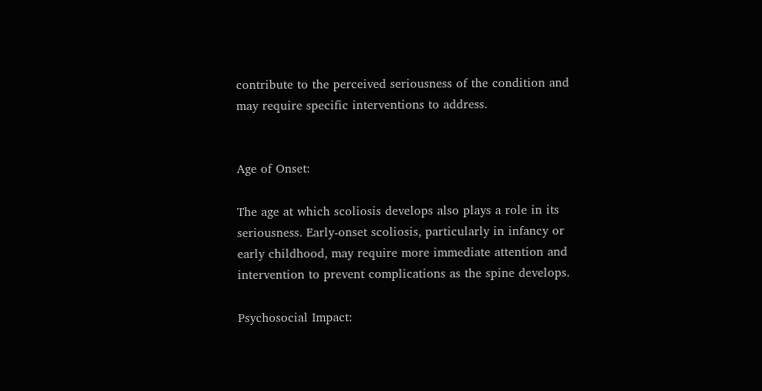contribute to the perceived seriousness of the condition and may require specific interventions to address.


Age of Onset:

The age at which scoliosis develops also plays a role in its seriousness. Early-onset scoliosis, particularly in infancy or early childhood, may require more immediate attention and intervention to prevent complications as the spine develops.

Psychosocial Impact: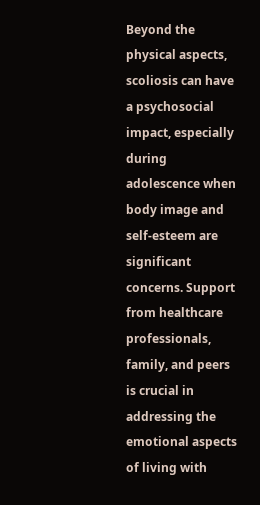Beyond the physical aspects, scoliosis can have a psychosocial impact, especially during adolescence when body image and self-esteem are significant concerns. Support from healthcare professionals, family, and peers is crucial in addressing the emotional aspects of living with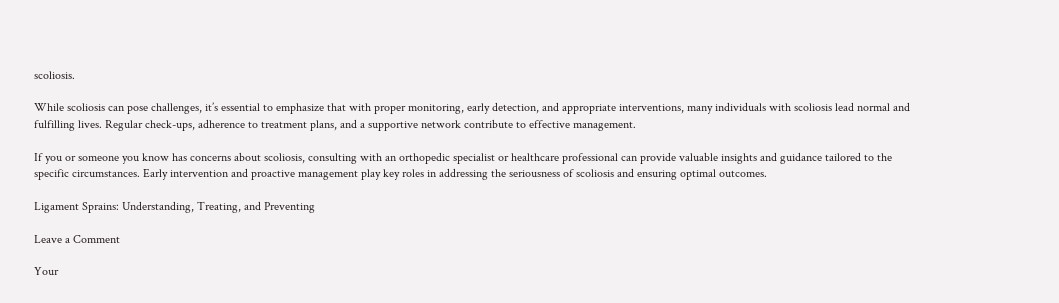scoliosis.

While scoliosis can pose challenges, it’s essential to emphasize that with proper monitoring, early detection, and appropriate interventions, many individuals with scoliosis lead normal and fulfilling lives. Regular check-ups, adherence to treatment plans, and a supportive network contribute to effective management.

If you or someone you know has concerns about scoliosis, consulting with an orthopedic specialist or healthcare professional can provide valuable insights and guidance tailored to the specific circumstances. Early intervention and proactive management play key roles in addressing the seriousness of scoliosis and ensuring optimal outcomes.

Ligament Sprains: Understanding, Treating, and Preventing

Leave a Comment

Your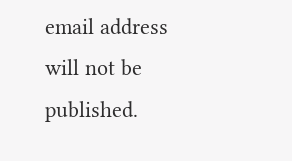email address will not be published.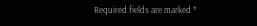Required fields are marked *